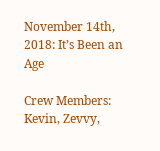November 14th, 2018: It’s Been an Age

Crew Members: Kevin, Zevvy,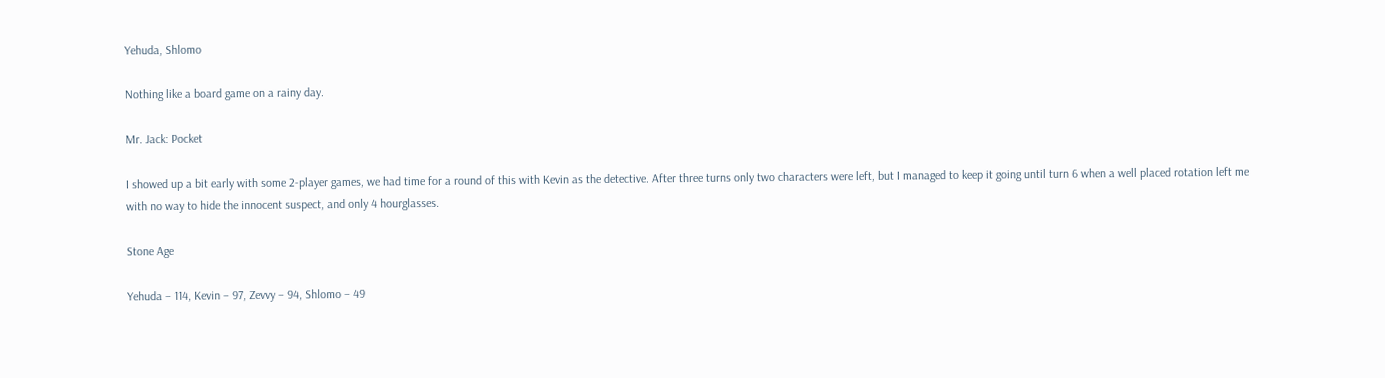Yehuda, Shlomo

Nothing like a board game on a rainy day.

Mr. Jack: Pocket

I showed up a bit early with some 2-player games, we had time for a round of this with Kevin as the detective. After three turns only two characters were left, but I managed to keep it going until turn 6 when a well placed rotation left me with no way to hide the innocent suspect, and only 4 hourglasses.

Stone Age

Yehuda – 114, Kevin – 97, Zevvy – 94, Shlomo – 49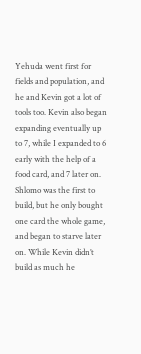Yehuda went first for fields and population, and he and Kevin got a lot of tools too. Kevin also began expanding eventually up to 7, while I expanded to 6 early with the help of a food card, and 7 later on. Shlomo was the first to build, but he only bought one card the whole game, and began to starve later on. While Kevin didn’t build as much he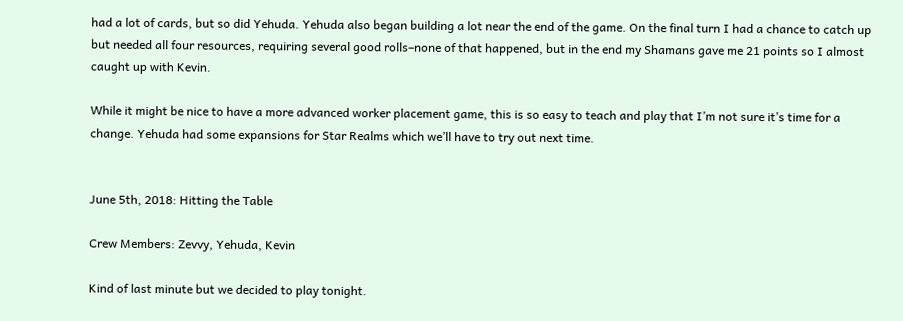had a lot of cards, but so did Yehuda. Yehuda also began building a lot near the end of the game. On the final turn I had a chance to catch up but needed all four resources, requiring several good rolls–none of that happened, but in the end my Shamans gave me 21 points so I almost caught up with Kevin.

While it might be nice to have a more advanced worker placement game, this is so easy to teach and play that I’m not sure it’s time for a change. Yehuda had some expansions for Star Realms which we’ll have to try out next time.


June 5th, 2018: Hitting the Table

Crew Members: Zevvy, Yehuda, Kevin

Kind of last minute but we decided to play tonight.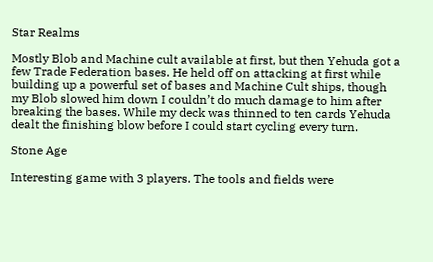Star Realms

Mostly Blob and Machine cult available at first, but then Yehuda got a few Trade Federation bases. He held off on attacking at first while building up a powerful set of bases and Machine Cult ships, though my Blob slowed him down I couldn’t do much damage to him after breaking the bases. While my deck was thinned to ten cards Yehuda dealt the finishing blow before I could start cycling every turn.

Stone Age

Interesting game with 3 players. The tools and fields were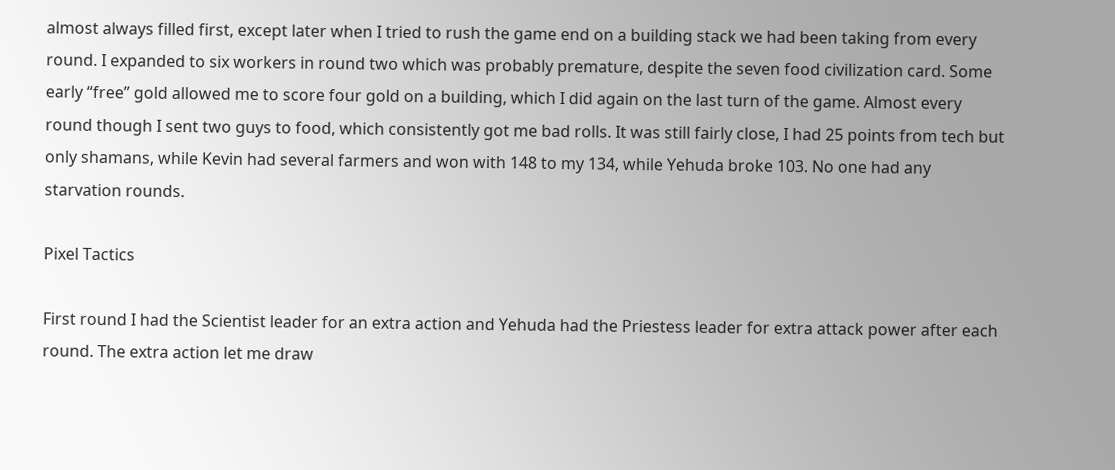almost always filled first, except later when I tried to rush the game end on a building stack we had been taking from every round. I expanded to six workers in round two which was probably premature, despite the seven food civilization card. Some early “free” gold allowed me to score four gold on a building, which I did again on the last turn of the game. Almost every round though I sent two guys to food, which consistently got me bad rolls. It was still fairly close, I had 25 points from tech but only shamans, while Kevin had several farmers and won with 148 to my 134, while Yehuda broke 103. No one had any starvation rounds.

Pixel Tactics

First round I had the Scientist leader for an extra action and Yehuda had the Priestess leader for extra attack power after each round. The extra action let me draw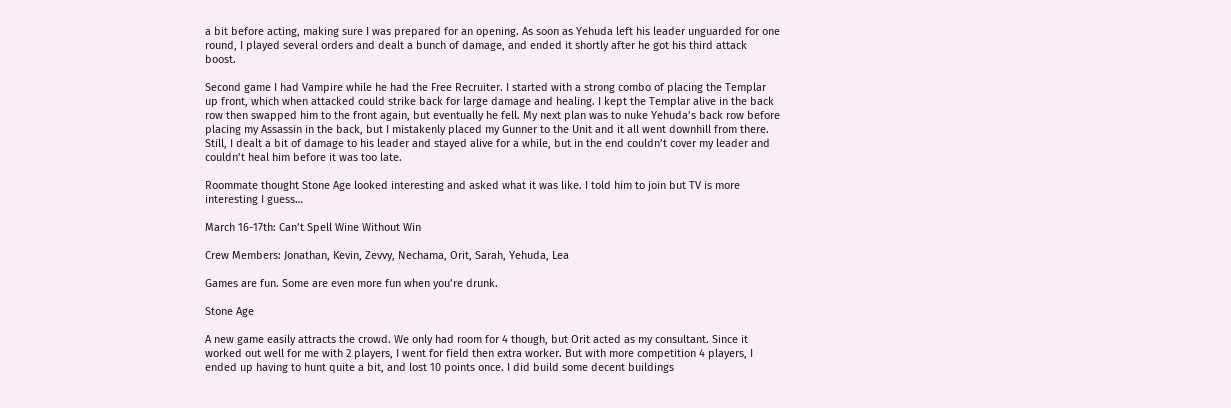a bit before acting, making sure I was prepared for an opening. As soon as Yehuda left his leader unguarded for one round, I played several orders and dealt a bunch of damage, and ended it shortly after he got his third attack boost.

Second game I had Vampire while he had the Free Recruiter. I started with a strong combo of placing the Templar up front, which when attacked could strike back for large damage and healing. I kept the Templar alive in the back row then swapped him to the front again, but eventually he fell. My next plan was to nuke Yehuda’s back row before placing my Assassin in the back, but I mistakenly placed my Gunner to the Unit and it all went downhill from there. Still, I dealt a bit of damage to his leader and stayed alive for a while, but in the end couldn’t cover my leader and couldn’t heal him before it was too late.

Roommate thought Stone Age looked interesting and asked what it was like. I told him to join but TV is more interesting I guess…

March 16-17th: Can’t Spell Wine Without Win

Crew Members: Jonathan, Kevin, Zevvy, Nechama, Orit, Sarah, Yehuda, Lea

Games are fun. Some are even more fun when you’re drunk.

Stone Age

A new game easily attracts the crowd. We only had room for 4 though, but Orit acted as my consultant. Since it worked out well for me with 2 players, I went for field then extra worker. But with more competition 4 players, I ended up having to hunt quite a bit, and lost 10 points once. I did build some decent buildings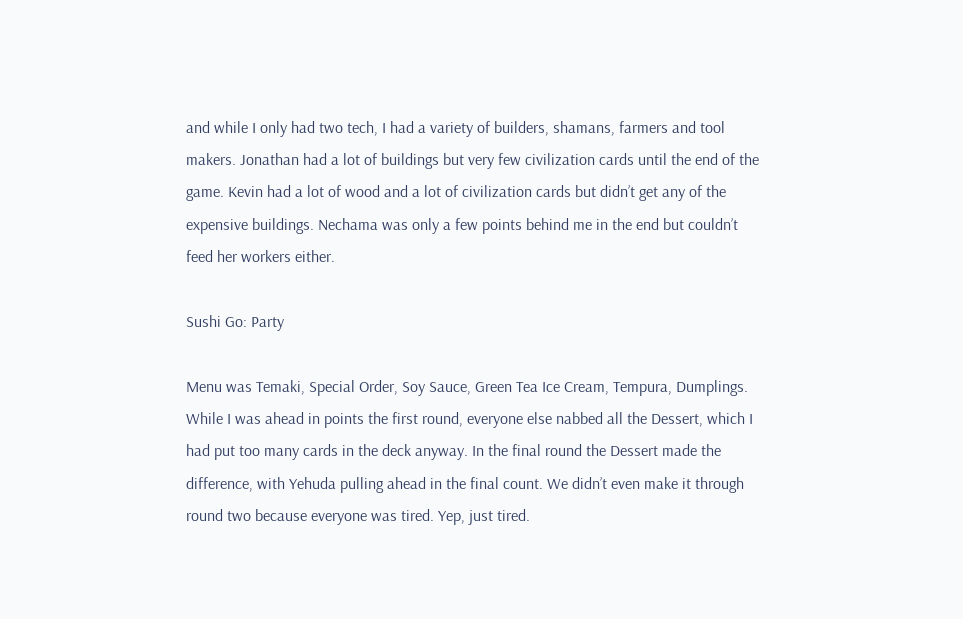and while I only had two tech, I had a variety of builders, shamans, farmers and tool makers. Jonathan had a lot of buildings but very few civilization cards until the end of the game. Kevin had a lot of wood and a lot of civilization cards but didn’t get any of the expensive buildings. Nechama was only a few points behind me in the end but couldn’t feed her workers either.

Sushi Go: Party

Menu was Temaki, Special Order, Soy Sauce, Green Tea Ice Cream, Tempura, Dumplings.
While I was ahead in points the first round, everyone else nabbed all the Dessert, which I had put too many cards in the deck anyway. In the final round the Dessert made the difference, with Yehuda pulling ahead in the final count. We didn’t even make it through round two because everyone was tired. Yep, just tired.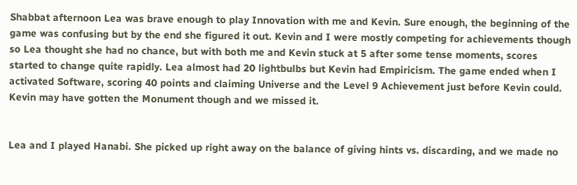Shabbat afternoon Lea was brave enough to play Innovation with me and Kevin. Sure enough, the beginning of the game was confusing but by the end she figured it out. Kevin and I were mostly competing for achievements though so Lea thought she had no chance, but with both me and Kevin stuck at 5 after some tense moments, scores started to change quite rapidly. Lea almost had 20 lightbulbs but Kevin had Empiricism. The game ended when I activated Software, scoring 40 points and claiming Universe and the Level 9 Achievement just before Kevin could. Kevin may have gotten the Monument though and we missed it.


Lea and I played Hanabi. She picked up right away on the balance of giving hints vs. discarding, and we made no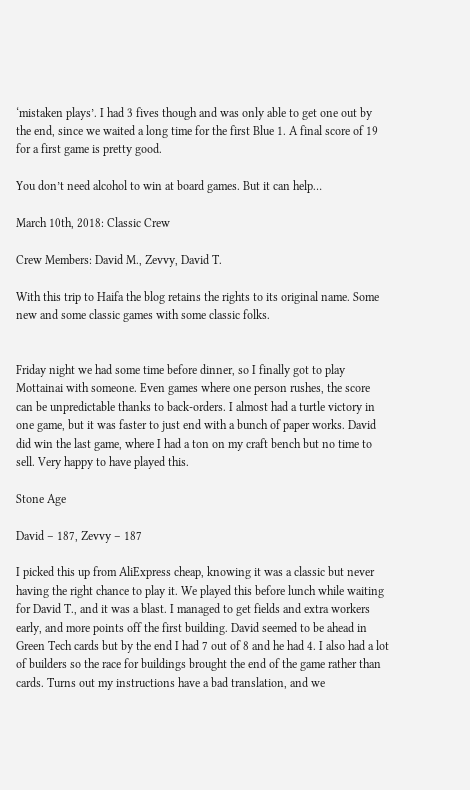‘mistaken plays’. I had 3 fives though and was only able to get one out by the end, since we waited a long time for the first Blue 1. A final score of 19 for a first game is pretty good.

You don’t need alcohol to win at board games. But it can help…

March 10th, 2018: Classic Crew

Crew Members: David M., Zevvy, David T.

With this trip to Haifa the blog retains the rights to its original name. Some new and some classic games with some classic folks.


Friday night we had some time before dinner, so I finally got to play Mottainai with someone. Even games where one person rushes, the score can be unpredictable thanks to back-orders. I almost had a turtle victory in one game, but it was faster to just end with a bunch of paper works. David did win the last game, where I had a ton on my craft bench but no time to sell. Very happy to have played this.

Stone Age

David – 187, Zevvy – 187

I picked this up from AliExpress cheap, knowing it was a classic but never having the right chance to play it. We played this before lunch while waiting for David T., and it was a blast. I managed to get fields and extra workers early, and more points off the first building. David seemed to be ahead in Green Tech cards but by the end I had 7 out of 8 and he had 4. I also had a lot of builders so the race for buildings brought the end of the game rather than cards. Turns out my instructions have a bad translation, and we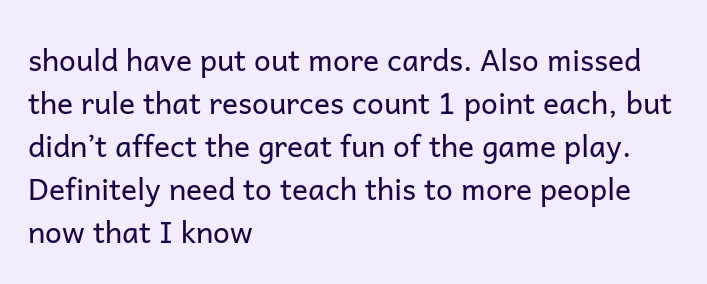should have put out more cards. Also missed the rule that resources count 1 point each, but didn’t affect the great fun of the game play. Definitely need to teach this to more people now that I know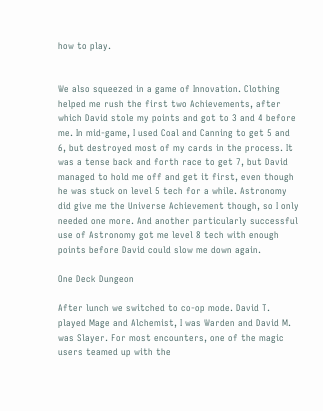how to play.


We also squeezed in a game of Innovation. Clothing helped me rush the first two Achievements, after which David stole my points and got to 3 and 4 before me. In mid-game, I used Coal and Canning to get 5 and 6, but destroyed most of my cards in the process. It was a tense back and forth race to get 7, but David managed to hold me off and get it first, even though he was stuck on level 5 tech for a while. Astronomy did give me the Universe Achievement though, so I only needed one more. And another particularly successful use of Astronomy got me level 8 tech with enough points before David could slow me down again.

One Deck Dungeon

After lunch we switched to co-op mode. David T. played Mage and Alchemist, I was Warden and David M. was Slayer. For most encounters, one of the magic users teamed up with the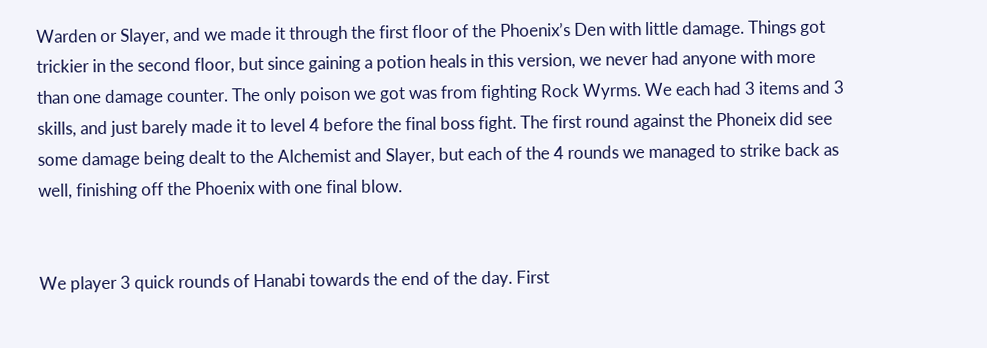Warden or Slayer, and we made it through the first floor of the Phoenix’s Den with little damage. Things got trickier in the second floor, but since gaining a potion heals in this version, we never had anyone with more than one damage counter. The only poison we got was from fighting Rock Wyrms. We each had 3 items and 3 skills, and just barely made it to level 4 before the final boss fight. The first round against the Phoneix did see some damage being dealt to the Alchemist and Slayer, but each of the 4 rounds we managed to strike back as well, finishing off the Phoenix with one final blow.


We player 3 quick rounds of Hanabi towards the end of the day. First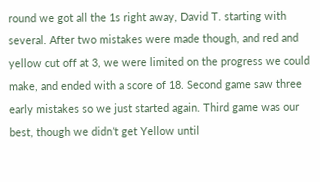round we got all the 1s right away, David T. starting with several. After two mistakes were made though, and red and yellow cut off at 3, we were limited on the progress we could make, and ended with a score of 18. Second game saw three early mistakes so we just started again. Third game was our best, though we didn’t get Yellow until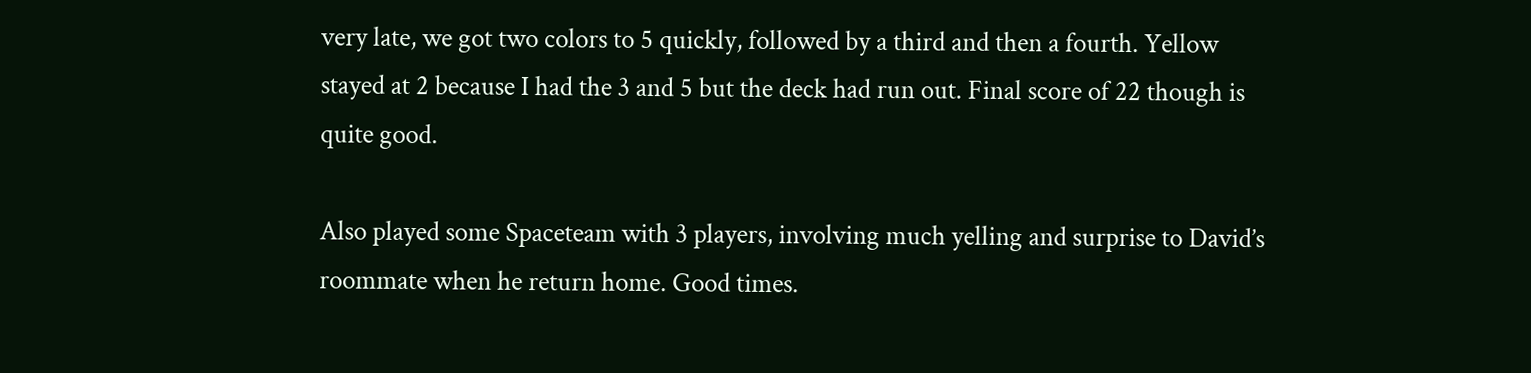very late, we got two colors to 5 quickly, followed by a third and then a fourth. Yellow stayed at 2 because I had the 3 and 5 but the deck had run out. Final score of 22 though is quite good.

Also played some Spaceteam with 3 players, involving much yelling and surprise to David’s roommate when he return home. Good times.